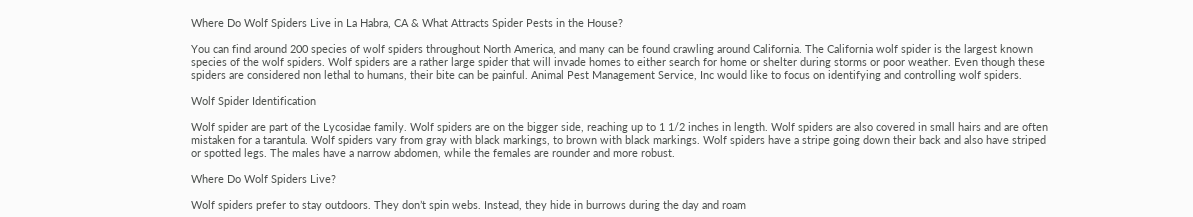Where Do Wolf Spiders Live in La Habra, CA & What Attracts Spider Pests in the House?

You can find around 200 species of wolf spiders throughout North America, and many can be found crawling around California. The California wolf spider is the largest known species of the wolf spiders. Wolf spiders are a rather large spider that will invade homes to either search for home or shelter during storms or poor weather. Even though these spiders are considered non lethal to humans, their bite can be painful. Animal Pest Management Service, Inc would like to focus on identifying and controlling wolf spiders.

Wolf Spider Identification

Wolf spider are part of the Lycosidae family. Wolf spiders are on the bigger side, reaching up to 1 1/2 inches in length. Wolf spiders are also covered in small hairs and are often mistaken for a tarantula. Wolf spiders vary from gray with black markings, to brown with black markings. Wolf spiders have a stripe going down their back and also have striped or spotted legs. The males have a narrow abdomen, while the females are rounder and more robust.

Where Do Wolf Spiders Live?

Wolf spiders prefer to stay outdoors. They don’t spin webs. Instead, they hide in burrows during the day and roam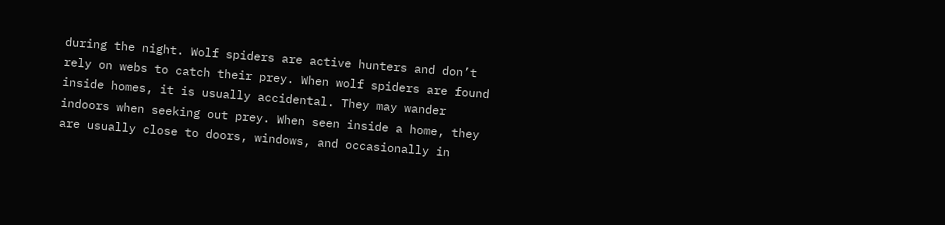during the night. Wolf spiders are active hunters and don’t rely on webs to catch their prey. When wolf spiders are found inside homes, it is usually accidental. They may wander indoors when seeking out prey. When seen inside a home, they are usually close to doors, windows, and occasionally in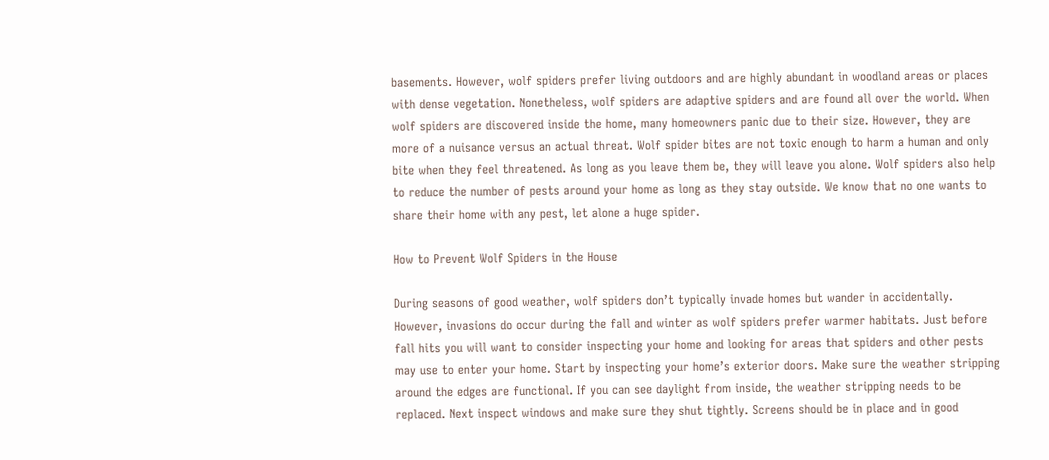basements. However, wolf spiders prefer living outdoors and are highly abundant in woodland areas or places with dense vegetation. Nonetheless, wolf spiders are adaptive spiders and are found all over the world. When wolf spiders are discovered inside the home, many homeowners panic due to their size. However, they are more of a nuisance versus an actual threat. Wolf spider bites are not toxic enough to harm a human and only bite when they feel threatened. As long as you leave them be, they will leave you alone. Wolf spiders also help to reduce the number of pests around your home as long as they stay outside. We know that no one wants to share their home with any pest, let alone a huge spider.

How to Prevent Wolf Spiders in the House

During seasons of good weather, wolf spiders don’t typically invade homes but wander in accidentally. However, invasions do occur during the fall and winter as wolf spiders prefer warmer habitats. Just before fall hits you will want to consider inspecting your home and looking for areas that spiders and other pests may use to enter your home. Start by inspecting your home’s exterior doors. Make sure the weather stripping around the edges are functional. If you can see daylight from inside, the weather stripping needs to be replaced. Next inspect windows and make sure they shut tightly. Screens should be in place and in good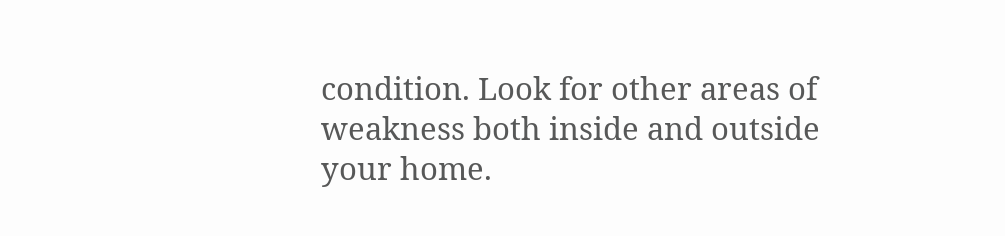condition. Look for other areas of weakness both inside and outside your home.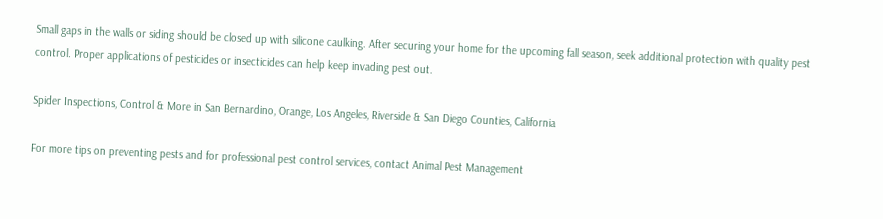Small gaps in the walls or siding should be closed up with silicone caulking. After securing your home for the upcoming fall season, seek additional protection with quality pest control. Proper applications of pesticides or insecticides can help keep invading pest out.

Spider Inspections, Control & More in San Bernardino, Orange, Los Angeles, Riverside & San Diego Counties, California

For more tips on preventing pests and for professional pest control services, contact Animal Pest Management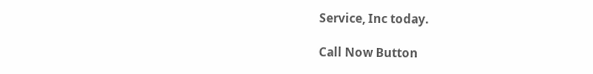Service, Inc today.

Call Now Button